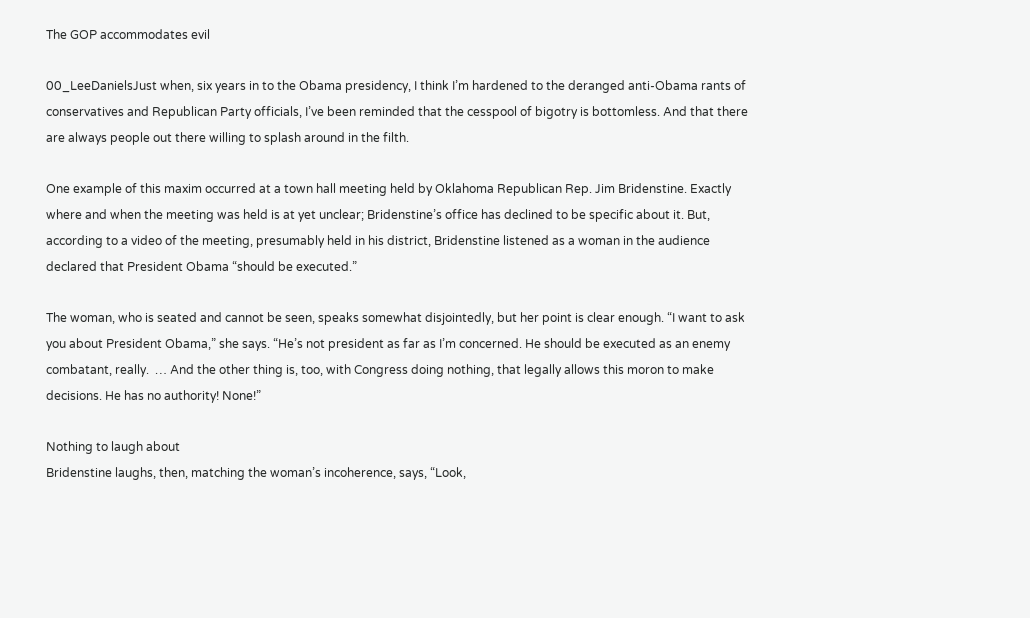The GOP accommodates evil

00_LeeDanielsJust when, six years in to the Obama presidency, I think I’m hardened to the deranged anti-Obama rants of conservatives and Republican Party officials, I’ve been reminded that the cesspool of bigotry is bottomless. And that there are always people out there willing to splash around in the filth.

One example of this maxim occurred at a town hall meeting held by Oklahoma Republican Rep. Jim Bridenstine. Exactly where and when the meeting was held is at yet unclear; Bridenstine’s office has declined to be specific about it. But, according to a video of the meeting, presumably held in his district, Bridenstine listened as a woman in the audience declared that President Obama “should be executed.”

The woman, who is seated and cannot be seen, speaks somewhat disjointedly, but her point is clear enough. “I want to ask you about President Obama,” she says. “He’s not president as far as I’m concerned. He should be executed as an enemy combatant, really.  … And the other thing is, too, with Congress doing nothing, that legally allows this moron to make decisions. He has no authority! None!”

Nothing to laugh about
Bridenstine laughs, then, matching the woman’s incoherence, says, “Look,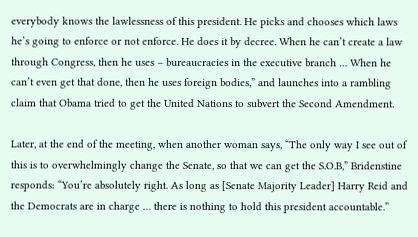everybody knows the lawlessness of this president. He picks and chooses which laws he’s going to enforce or not enforce. He does it by decree. When he can’t create a law through Congress, then he uses – bureaucracies in the executive branch … When he can’t even get that done, then he uses foreign bodies,” and launches into a rambling claim that Obama tried to get the United Nations to subvert the Second Amendment.

Later, at the end of the meeting, when another woman says, “The only way I see out of this is to overwhelmingly change the Senate, so that we can get the S.O.B,” Bridenstine responds: “You’re absolutely right. As long as [Senate Majority Leader] Harry Reid and the Democrats are in charge … there is nothing to hold this president accountable.”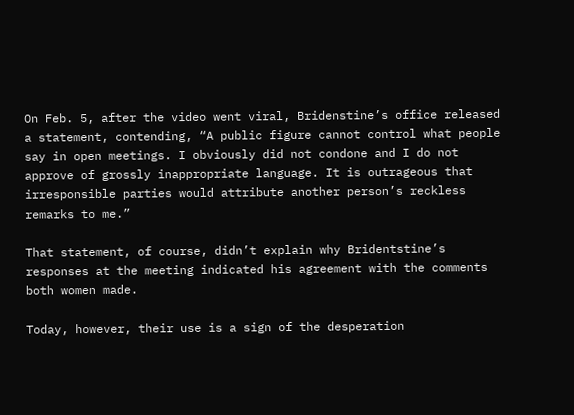On Feb. 5, after the video went viral, Bridenstine’s office released a statement, contending, “A public figure cannot control what people say in open meetings. I obviously did not condone and I do not approve of grossly inappropriate language. It is outrageous that irresponsible parties would attribute another person’s reckless remarks to me.”

That statement, of course, didn’t explain why Bridentstine’s responses at the meeting indicated his agreement with the comments both women made.

Today, however, their use is a sign of the desperation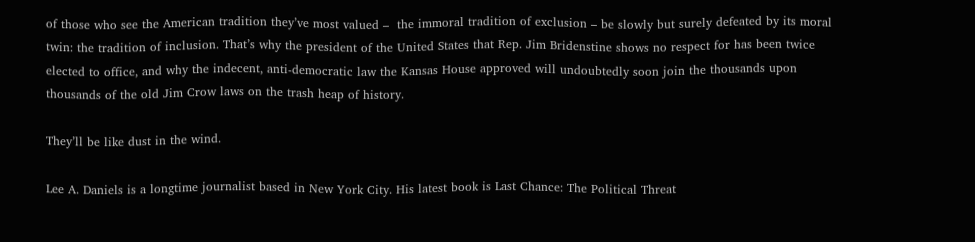of those who see the American tradition they’ve most valued –  the immoral tradition of exclusion – be slowly but surely defeated by its moral twin: the tradition of inclusion. That’s why the president of the United States that Rep. Jim Bridenstine shows no respect for has been twice elected to office, and why the indecent, anti-democratic law the Kansas House approved will undoubtedly soon join the thousands upon thousands of the old Jim Crow laws on the trash heap of history.

They’ll be like dust in the wind.

Lee A. Daniels is a longtime journalist based in New York City. His latest book is Last Chance: The Political Threat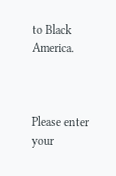to Black America.



Please enter your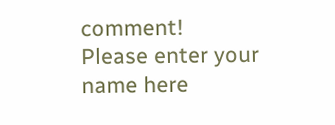comment!
Please enter your name here